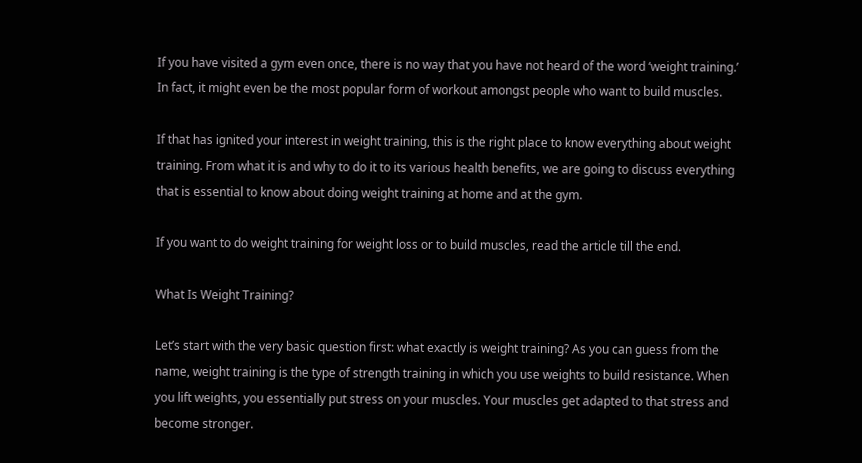If you have visited a gym even once, there is no way that you have not heard of the word ‘weight training.’ In fact, it might even be the most popular form of workout amongst people who want to build muscles.

If that has ignited your interest in weight training, this is the right place to know everything about weight training. From what it is and why to do it to its various health benefits, we are going to discuss everything that is essential to know about doing weight training at home and at the gym.

If you want to do weight training for weight loss or to build muscles, read the article till the end.

What Is Weight Training?

Let’s start with the very basic question first: what exactly is weight training? As you can guess from the name, weight training is the type of strength training in which you use weights to build resistance. When you lift weights, you essentially put stress on your muscles. Your muscles get adapted to that stress and become stronger.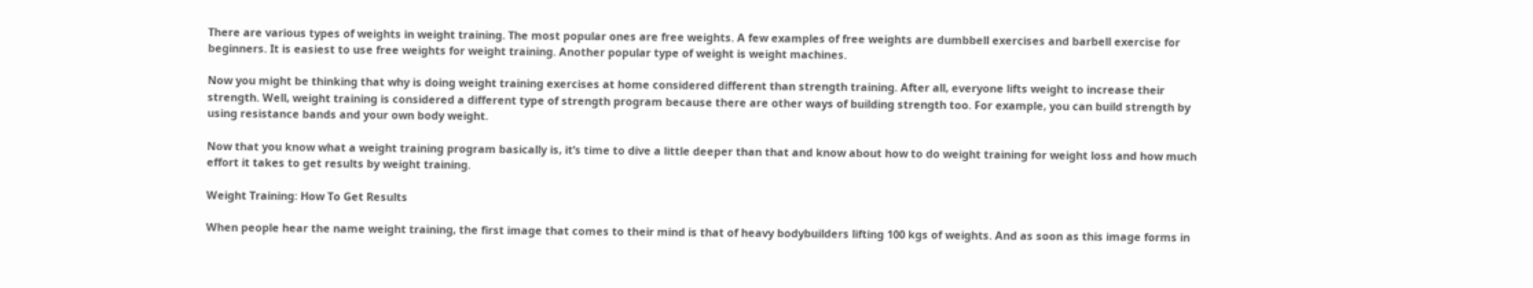There are various types of weights in weight training. The most popular ones are free weights. A few examples of free weights are dumbbell exercises and barbell exercise for beginners. It is easiest to use free weights for weight training. Another popular type of weight is weight machines.

Now you might be thinking that why is doing weight training exercises at home considered different than strength training. After all, everyone lifts weight to increase their strength. Well, weight training is considered a different type of strength program because there are other ways of building strength too. For example, you can build strength by using resistance bands and your own body weight.

Now that you know what a weight training program basically is, it’s time to dive a little deeper than that and know about how to do weight training for weight loss and how much effort it takes to get results by weight training.

Weight Training: How To Get Results

When people hear the name weight training, the first image that comes to their mind is that of heavy bodybuilders lifting 100 kgs of weights. And as soon as this image forms in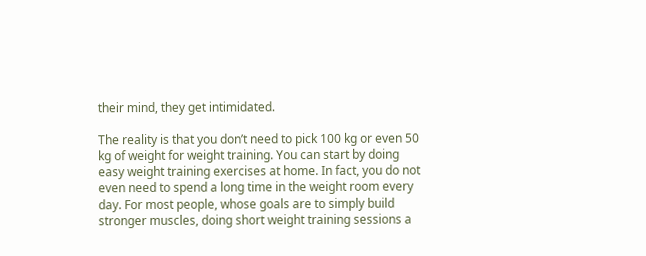their mind, they get intimidated.

The reality is that you don’t need to pick 100 kg or even 50 kg of weight for weight training. You can start by doing easy weight training exercises at home. In fact, you do not even need to spend a long time in the weight room every day. For most people, whose goals are to simply build stronger muscles, doing short weight training sessions a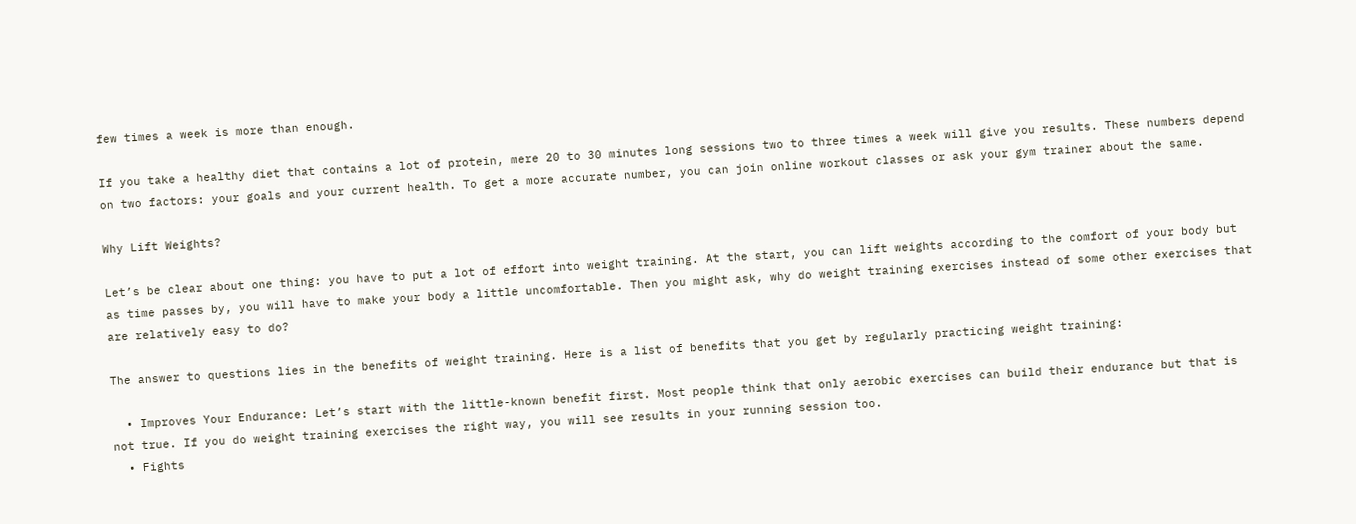few times a week is more than enough.

If you take a healthy diet that contains a lot of protein, mere 20 to 30 minutes long sessions two to three times a week will give you results. These numbers depend on two factors: your goals and your current health. To get a more accurate number, you can join online workout classes or ask your gym trainer about the same.

Why Lift Weights?

Let’s be clear about one thing: you have to put a lot of effort into weight training. At the start, you can lift weights according to the comfort of your body but as time passes by, you will have to make your body a little uncomfortable. Then you might ask, why do weight training exercises instead of some other exercises that are relatively easy to do?

The answer to questions lies in the benefits of weight training. Here is a list of benefits that you get by regularly practicing weight training:

  • Improves Your Endurance: Let’s start with the little-known benefit first. Most people think that only aerobic exercises can build their endurance but that is not true. If you do weight training exercises the right way, you will see results in your running session too.
  • Fights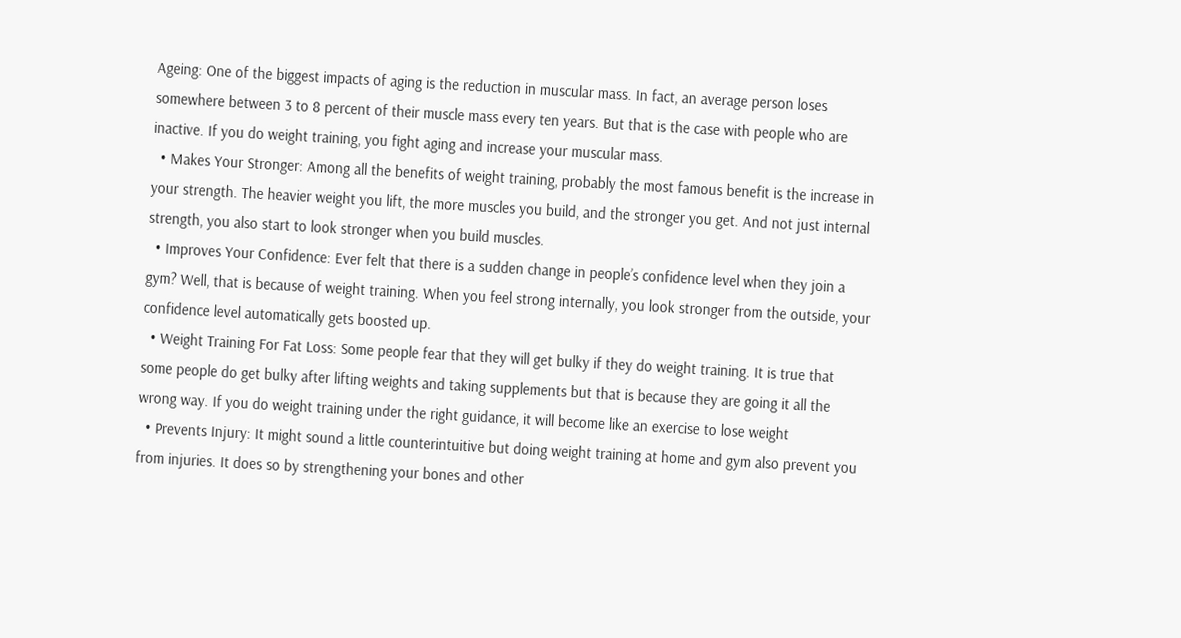Ageing: One of the biggest impacts of aging is the reduction in muscular mass. In fact, an average person loses somewhere between 3 to 8 percent of their muscle mass every ten years. But that is the case with people who are inactive. If you do weight training, you fight aging and increase your muscular mass.
  • Makes Your Stronger: Among all the benefits of weight training, probably the most famous benefit is the increase in your strength. The heavier weight you lift, the more muscles you build, and the stronger you get. And not just internal strength, you also start to look stronger when you build muscles.
  • Improves Your Confidence: Ever felt that there is a sudden change in people’s confidence level when they join a gym? Well, that is because of weight training. When you feel strong internally, you look stronger from the outside, your confidence level automatically gets boosted up.
  • Weight Training For Fat Loss: Some people fear that they will get bulky if they do weight training. It is true that some people do get bulky after lifting weights and taking supplements but that is because they are going it all the wrong way. If you do weight training under the right guidance, it will become like an exercise to lose weight
  • Prevents Injury: It might sound a little counterintuitive but doing weight training at home and gym also prevent you from injuries. It does so by strengthening your bones and other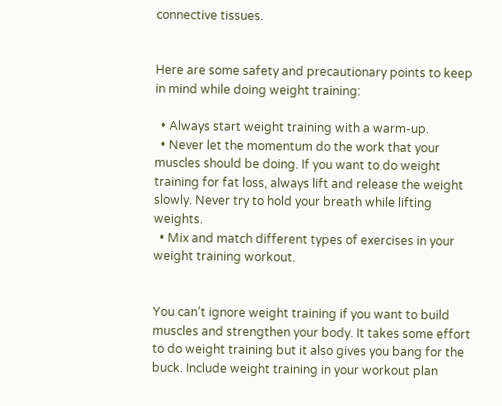connective tissues.


Here are some safety and precautionary points to keep in mind while doing weight training:

  • Always start weight training with a warm-up.
  • Never let the momentum do the work that your muscles should be doing. If you want to do weight training for fat loss, always lift and release the weight slowly. Never try to hold your breath while lifting weights.
  • Mix and match different types of exercises in your weight training workout.


You can’t ignore weight training if you want to build muscles and strengthen your body. It takes some effort to do weight training but it also gives you bang for the buck. Include weight training in your workout plan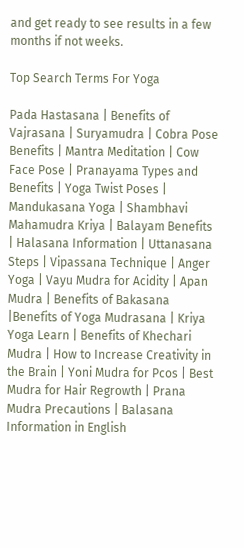and get ready to see results in a few months if not weeks.

Top Search Terms For Yoga

Pada Hastasana | Benefits of Vajrasana | Suryamudra | Cobra Pose Benefits | Mantra Meditation | Cow Face Pose | Pranayama Types and Benefits | Yoga Twist Poses | Mandukasana Yoga | Shambhavi Mahamudra Kriya | Balayam Benefits | Halasana Information | Uttanasana Steps | Vipassana Technique | Anger Yoga | Vayu Mudra for Acidity | Apan Mudra | Benefits of Bakasana |Benefits of Yoga Mudrasana | Kriya Yoga Learn | Benefits of Khechari Mudra | How to Increase Creativity in the Brain | Yoni Mudra for Pcos | Best Mudra for Hair Regrowth | Prana Mudra Precautions | Balasana Information in English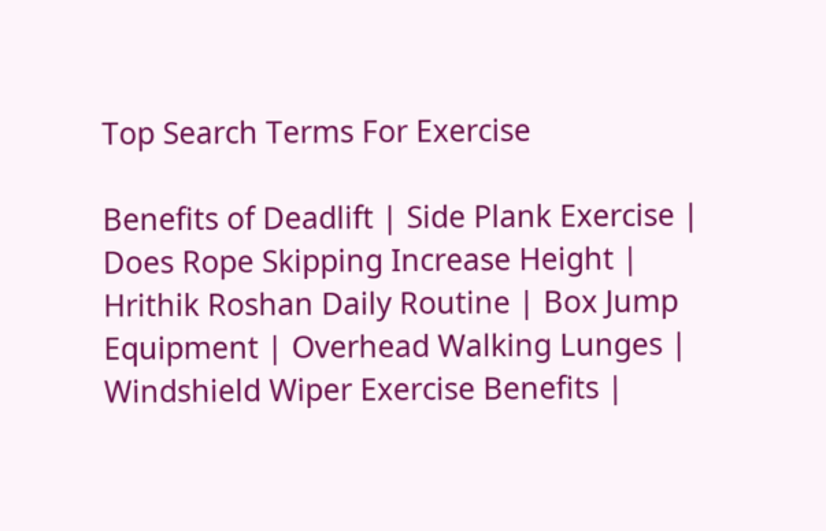Top Search Terms For Exercise

Benefits of Deadlift | Side Plank Exercise | Does Rope Skipping Increase Height | Hrithik Roshan Daily Routine | Box Jump Equipment | Overhead Walking Lunges | Windshield Wiper Exercise Benefits |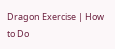Dragon Exercise | How to Do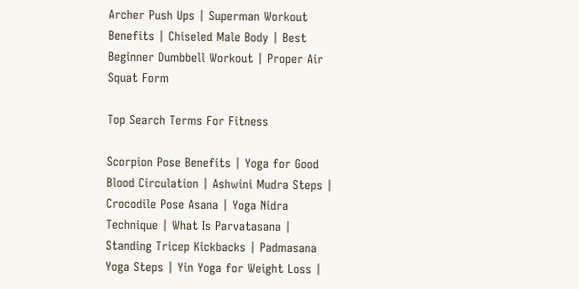Archer Push Ups | Superman Workout Benefits | Chiseled Male Body | Best Beginner Dumbbell Workout | Proper Air Squat Form

Top Search Terms For Fitness

Scorpion Pose Benefits | Yoga for Good Blood Circulation | Ashwini Mudra Steps | Crocodile Pose Asana | Yoga Nidra Technique | What Is Parvatasana | Standing Tricep Kickbacks | Padmasana Yoga Steps | Yin Yoga for Weight Loss |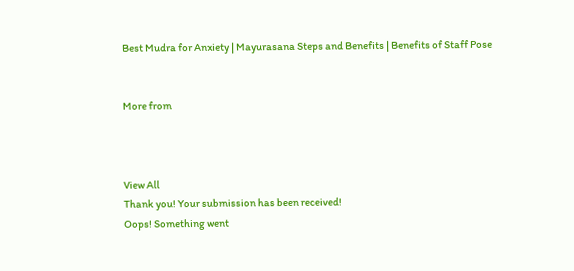Best Mudra for Anxiety | Mayurasana Steps and Benefits | Benefits of Staff Pose


More from



View All
Thank you! Your submission has been received!
Oops! Something went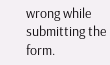wrong while submitting the form.